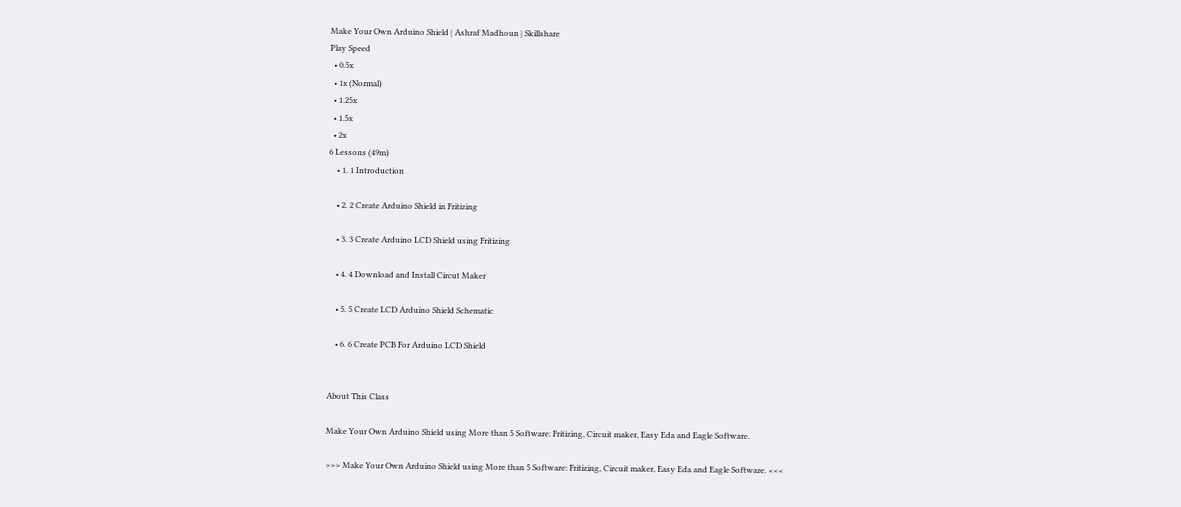Make Your Own Arduino Shield | Ashraf Madhoun | Skillshare
Play Speed
  • 0.5x
  • 1x (Normal)
  • 1.25x
  • 1.5x
  • 2x
6 Lessons (49m)
    • 1. 1 Introduction

    • 2. 2 Create Arduino Shield in Fritizing

    • 3. 3 Create Arduino LCD Shield using Fritizing

    • 4. 4 Download and Install Circut Maker

    • 5. 5 Create LCD Arduino Shield Schematic

    • 6. 6 Create PCB For Arduino LCD Shield


About This Class

Make Your Own Arduino Shield using More than 5 Software: Fritizing, Circuit maker, Easy Eda and Eagle Software.

>>> Make Your Own Arduino Shield using More than 5 Software: Fritizing, Circuit maker, Easy Eda and Eagle Software. <<<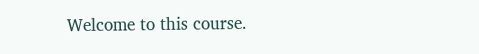Welcome to this course.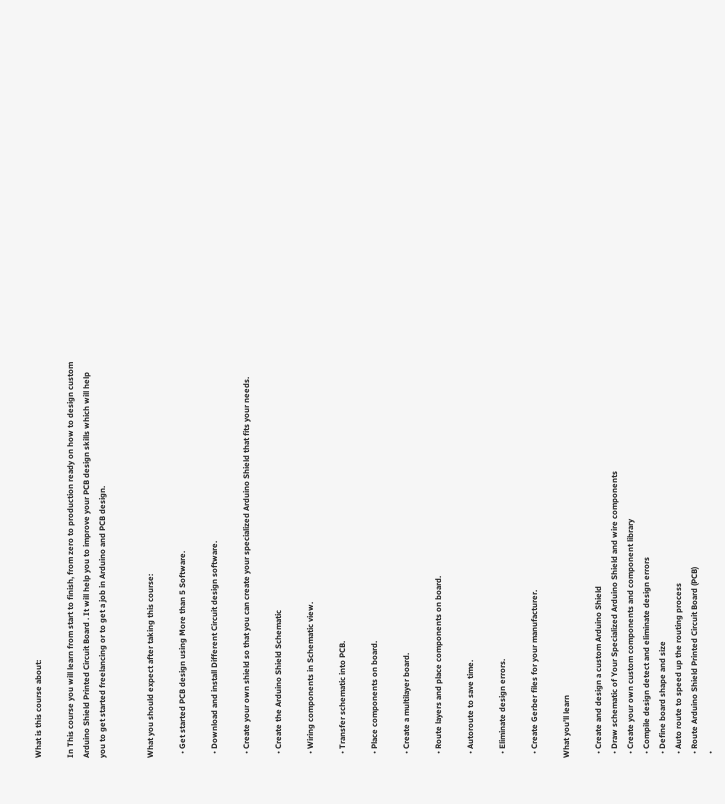What is this course about:

In This course you will learn from start to finish, from zero to production ready on how to design custom Arduino Shield Printed Circuit Board . It will help you to improve your PCB design skills which will help you to get started freelancing or to get a job in Arduino and PCB design.


What you should expect after taking this course:

  • Get started PCB design using More than 5 Software.

  • Download and install Different Circuit design software.

  • Create your own shield so that you can create your specialized Arduino Shield that fits your needs.

  • Create the Arduino Shield Schematic

  • Wiring components in Schematic view.

  • Transfer schematic into PCB.

  • Place components on board.

  • Create a multilayer board.

  • Route layers and place components on board.

  • Autoroute to save time.

  • Eliminate design errors.

  • Create Gerber files for your manufacturer.

What you’ll learn

  • Create and design a custom Arduino Shield
  • Draw schematic of Your Specialized Arduino Shield and wire components
  • Create your own custom components and component library
  • Compile design detect and eliminate design errors
  • Define board shape and size
  • Auto route to speed up the routing process
  • Route Arduino Shield Printed Circuit Board (PCB)
  •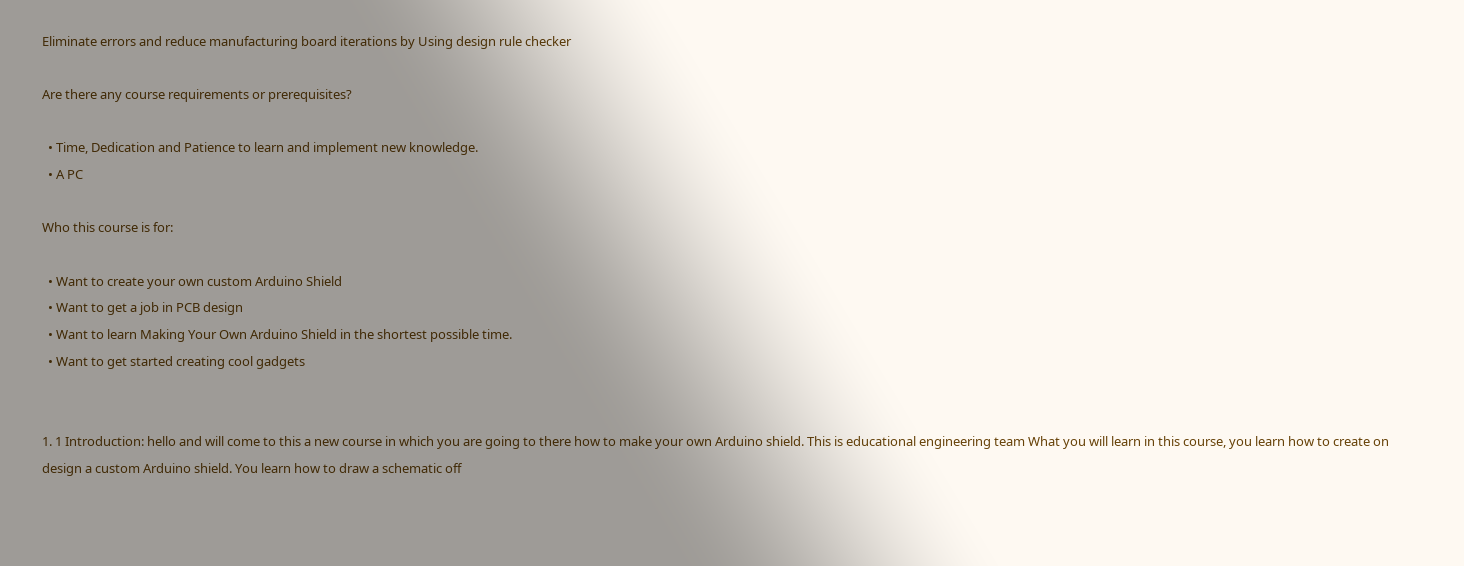Eliminate errors and reduce manufacturing board iterations by Using design rule checker

Are there any course requirements or prerequisites?

  • Time, Dedication and Patience to learn and implement new knowledge.
  • A PC

Who this course is for:

  • Want to create your own custom Arduino Shield
  • Want to get a job in PCB design
  • Want to learn Making Your Own Arduino Shield in the shortest possible time.
  • Want to get started creating cool gadgets


1. 1 Introduction: hello and will come to this a new course in which you are going to there how to make your own Arduino shield. This is educational engineering team What you will learn in this course, you learn how to create on design a custom Arduino shield. You learn how to draw a schematic off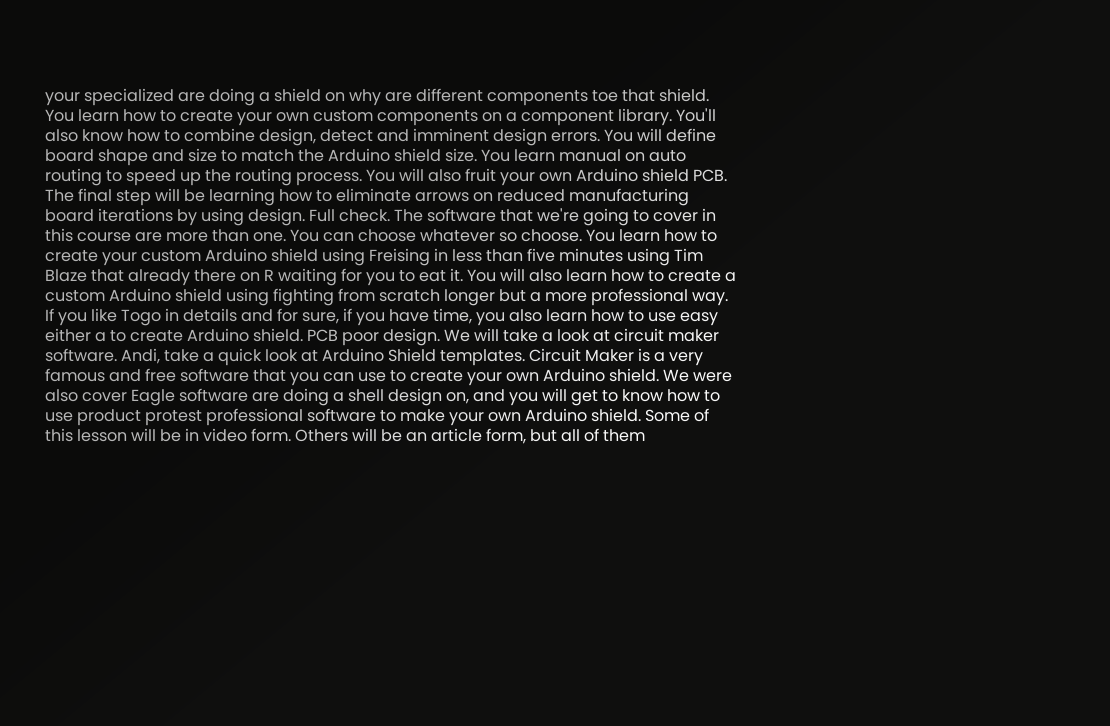your specialized are doing a shield on why are different components toe that shield. You learn how to create your own custom components on a component library. You'll also know how to combine design, detect and imminent design errors. You will define board shape and size to match the Arduino shield size. You learn manual on auto routing to speed up the routing process. You will also fruit your own Arduino shield PCB. The final step will be learning how to eliminate arrows on reduced manufacturing board iterations by using design. Full check. The software that we're going to cover in this course are more than one. You can choose whatever so choose. You learn how to create your custom Arduino shield using Freising in less than five minutes using Tim Blaze that already there on R waiting for you to eat it. You will also learn how to create a custom Arduino shield using fighting from scratch longer but a more professional way. If you like Togo in details and for sure, if you have time, you also learn how to use easy either a to create Arduino shield. PCB poor design. We will take a look at circuit maker software. Andi, take a quick look at Arduino Shield templates. Circuit Maker is a very famous and free software that you can use to create your own Arduino shield. We were also cover Eagle software are doing a shell design on, and you will get to know how to use product protest professional software to make your own Arduino shield. Some of this lesson will be in video form. Others will be an article form, but all of them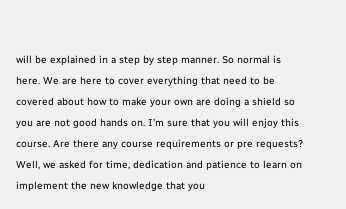will be explained in a step by step manner. So normal is here. We are here to cover everything that need to be covered about how to make your own are doing a shield so you are not good hands on. I'm sure that you will enjoy this course. Are there any course requirements or pre requests? Well, we asked for time, dedication and patience to learn on implement the new knowledge that you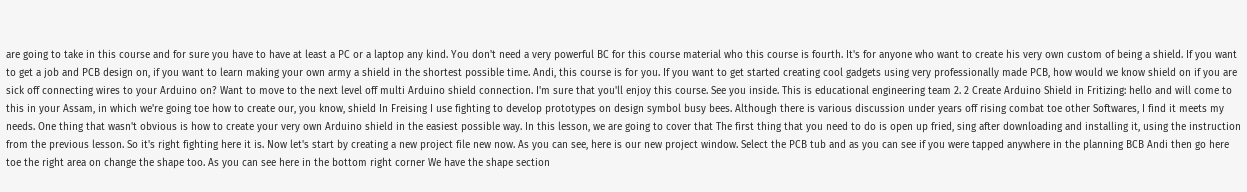are going to take in this course and for sure you have to have at least a PC or a laptop any kind. You don't need a very powerful BC for this course material who this course is fourth. It's for anyone who want to create his very own custom of being a shield. If you want to get a job and PCB design on, if you want to learn making your own army a shield in the shortest possible time. Andi, this course is for you. If you want to get started creating cool gadgets using very professionally made PCB, how would we know shield on if you are sick off connecting wires to your Arduino on? Want to move to the next level off multi Arduino shield connection. I'm sure that you'll enjoy this course. See you inside. This is educational engineering team 2. 2 Create Arduino Shield in Fritizing: hello and will come to this in your Assam, in which we're going toe how to create our, you know, shield In Freising I use fighting to develop prototypes on design symbol busy bees. Although there is various discussion under years off rising combat toe other Softwares, I find it meets my needs. One thing that wasn't obvious is how to create your very own Arduino shield in the easiest possible way. In this lesson, we are going to cover that The first thing that you need to do is open up fried, sing after downloading and installing it, using the instruction from the previous lesson. So it's right fighting here it is. Now let's start by creating a new project file new now. As you can see, here is our new project window. Select the PCB tub and as you can see if you were tapped anywhere in the planning BCB Andi then go here toe the right area on change the shape too. As you can see here in the bottom right corner We have the shape section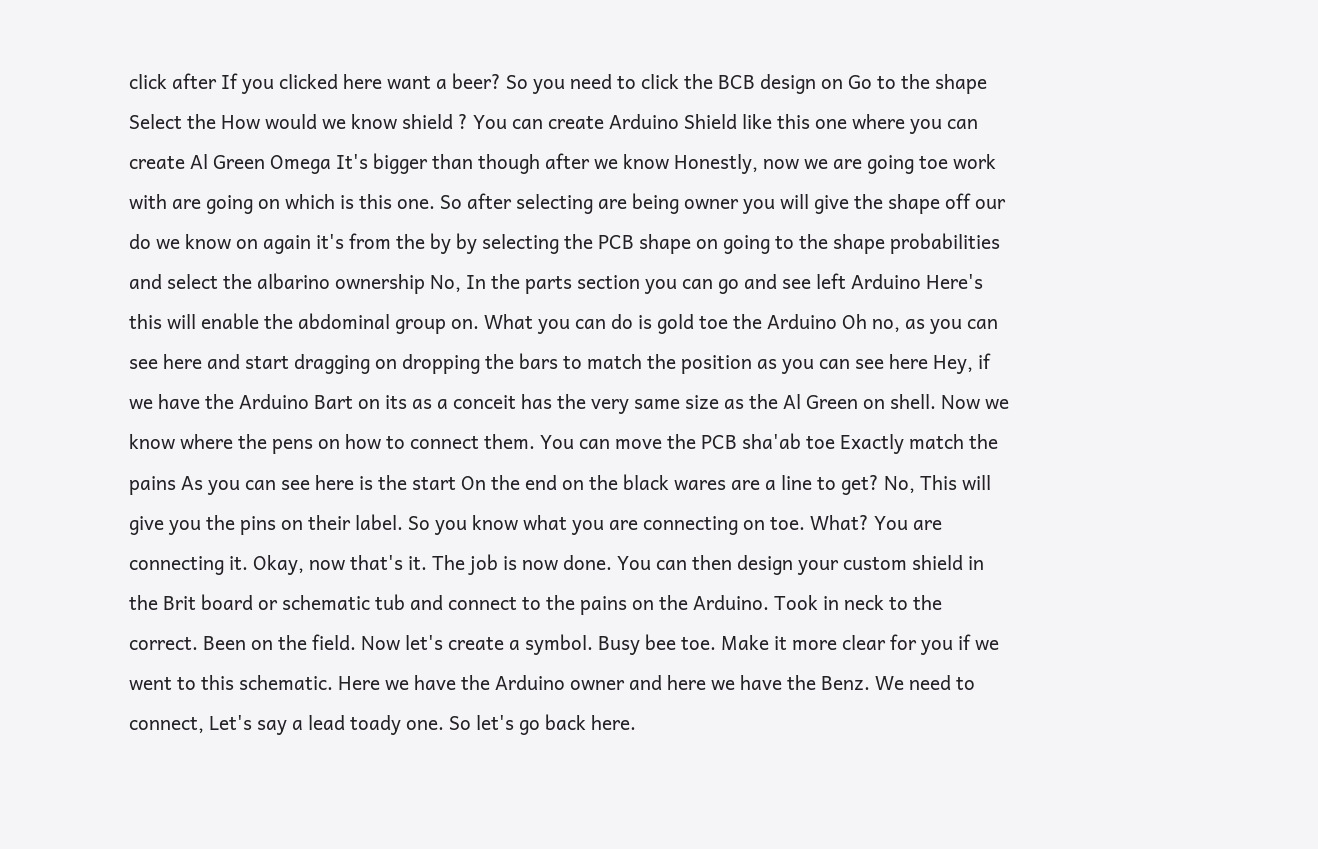click after If you clicked here want a beer? So you need to click the BCB design on Go to the shape Select the How would we know shield ? You can create Arduino Shield like this one where you can create Al Green Omega It's bigger than though after we know Honestly, now we are going toe work with are going on which is this one. So after selecting are being owner you will give the shape off our do we know on again it's from the by by selecting the PCB shape on going to the shape probabilities and select the albarino ownership No, In the parts section you can go and see left Arduino Here's this will enable the abdominal group on. What you can do is gold toe the Arduino Oh no, as you can see here and start dragging on dropping the bars to match the position as you can see here Hey, if we have the Arduino Bart on its as a conceit has the very same size as the Al Green on shell. Now we know where the pens on how to connect them. You can move the PCB sha'ab toe Exactly match the pains As you can see here is the start On the end on the black wares are a line to get? No, This will give you the pins on their label. So you know what you are connecting on toe. What? You are connecting it. Okay, now that's it. The job is now done. You can then design your custom shield in the Brit board or schematic tub and connect to the pains on the Arduino. Took in neck to the correct. Been on the field. Now let's create a symbol. Busy bee toe. Make it more clear for you if we went to this schematic. Here we have the Arduino owner and here we have the Benz. We need to connect, Let's say a lead toady one. So let's go back here.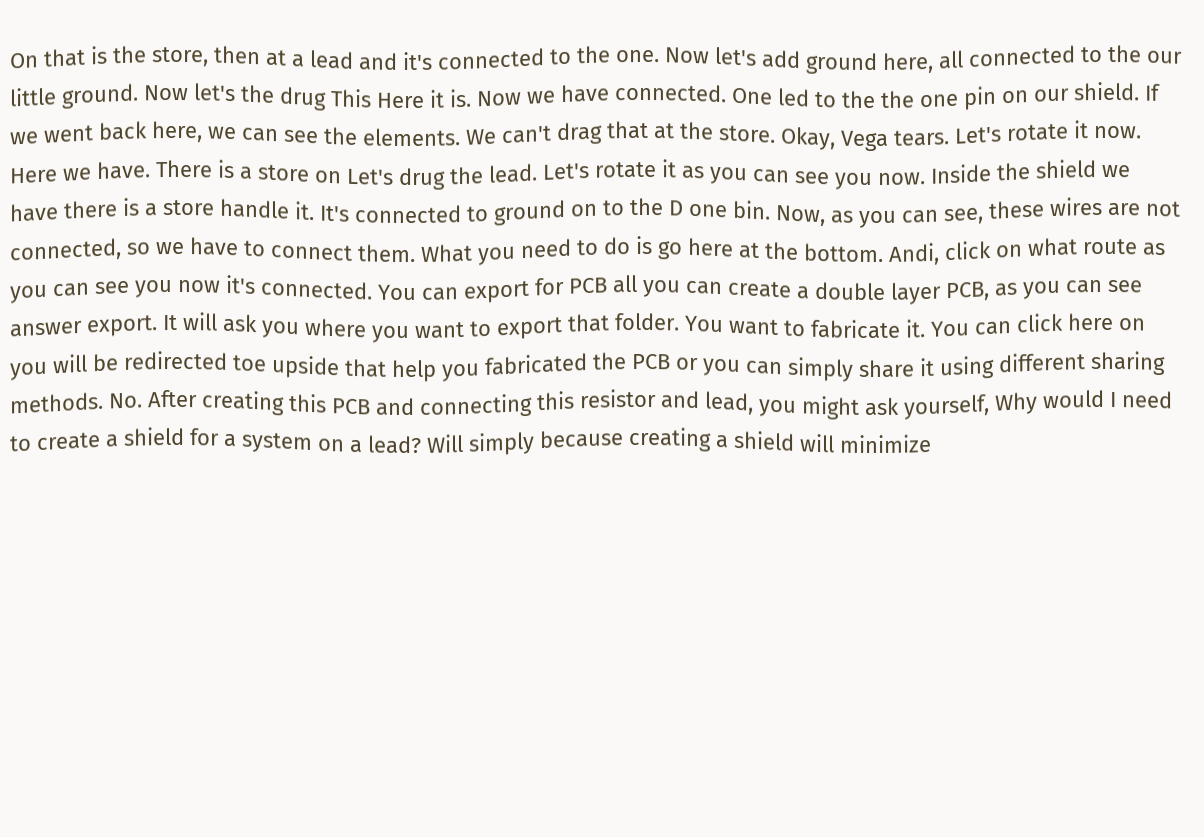On that is the store, then at a lead and it's connected to the one. Now let's add ground here, all connected to the our little ground. Now let's the drug This Here it is. Now we have connected. One led to the the one pin on our shield. If we went back here, we can see the elements. We can't drag that at the store. Okay, Vega tears. Let's rotate it now. Here we have. There is a store on Let's drug the lead. Let's rotate it as you can see you now. Inside the shield we have there is a store handle it. It's connected to ground on to the D one bin. Now, as you can see, these wires are not connected, so we have to connect them. What you need to do is go here at the bottom. Andi, click on what route as you can see you now it's connected. You can export for PCB all you can create a double layer PCB, as you can see answer export. It will ask you where you want to export that folder. You want to fabricate it. You can click here on you will be redirected toe upside that help you fabricated the PCB or you can simply share it using different sharing methods. No. After creating this PCB and connecting this resistor and lead, you might ask yourself, Why would I need to create a shield for a system on a lead? Will simply because creating a shield will minimize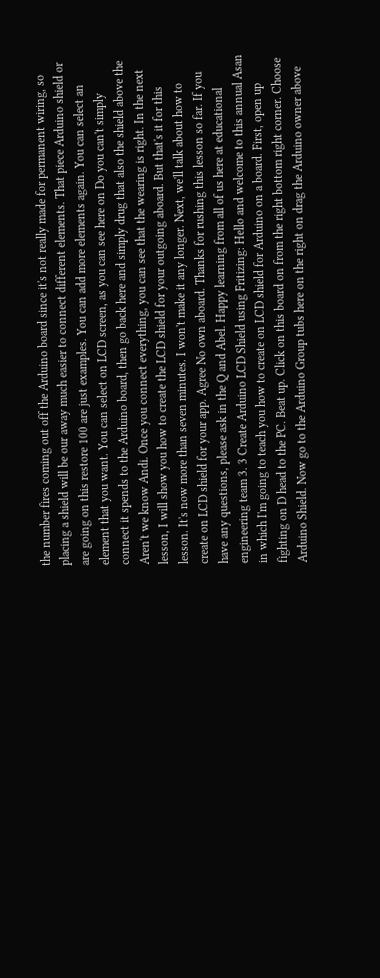the number fires coming out off the Arduino board since it's not really made for permanent wiring, so placing a shield will be our away much easier to connect different elements. That piece Arduino shield or are going on this restore 100 are just examples. You can add more elements again. You can select an element that you want. You can select on LCD screen, as you can see here on Do you can't simply connect it spends to the Arduino board, then go back here and simply drug that also the shield above the Aren't we know Andi. Once you connect everything, you can see that the wearing is right. In the next lesson, I will show you how to create the LCD shield for your outgoing aboard. But that's it for this lesson. It's now more than seven minutes. I won't make it any longer. Next, we'll talk about how to create on LCD shield for your app. Agree No own aboard. Thanks for rushing this lesson so far. If you have any questions, please ask in the Q and Abel. Happy learning from all of us here at educational engineering team 3. 3 Create Arduino LCD Shield using Fritizing: Hello and welcome to this annual Asan in which I'm going to teach you how to create on LCD shield for Arduino on a board. First, open up fighting on D head to the PC. Beat up. Click on this board on from the right bottom right corner. Choose Arduino Shield. Now go to the Arduino Group tubs here on the right on drag the Arduino owner above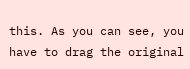this. As you can see, you have to drag the original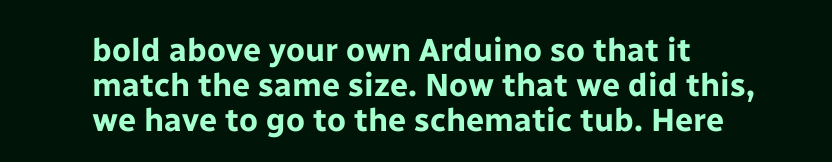bold above your own Arduino so that it match the same size. Now that we did this, we have to go to the schematic tub. Here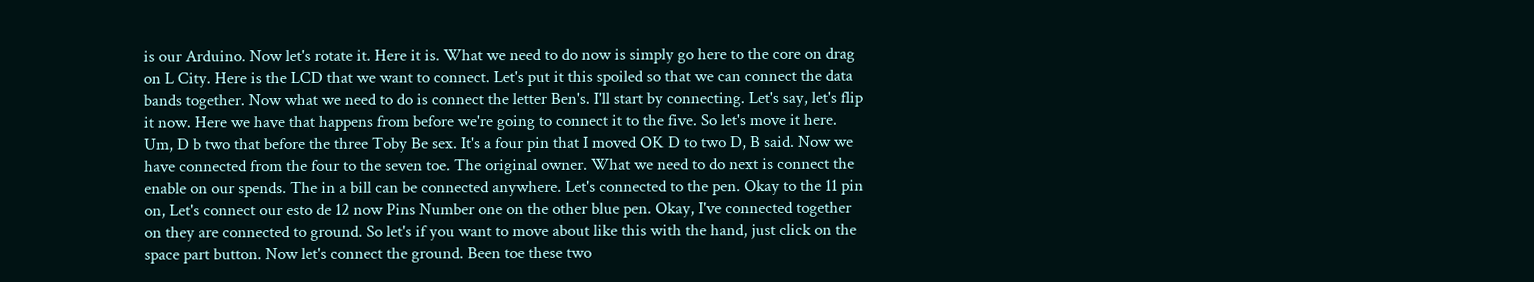is our Arduino. Now let's rotate it. Here it is. What we need to do now is simply go here to the core on drag on L City. Here is the LCD that we want to connect. Let's put it this spoiled so that we can connect the data bands together. Now what we need to do is connect the letter Ben's. I'll start by connecting. Let's say, let's flip it now. Here we have that happens from before we're going to connect it to the five. So let's move it here. Um, D b two that before the three Toby Be sex. It's a four pin that I moved OK D to two D, B said. Now we have connected from the four to the seven toe. The original owner. What we need to do next is connect the enable on our spends. The in a bill can be connected anywhere. Let's connected to the pen. Okay to the 11 pin on, Let's connect our esto de 12 now Pins Number one on the other blue pen. Okay, I've connected together on they are connected to ground. So let's if you want to move about like this with the hand, just click on the space part button. Now let's connect the ground. Been toe these two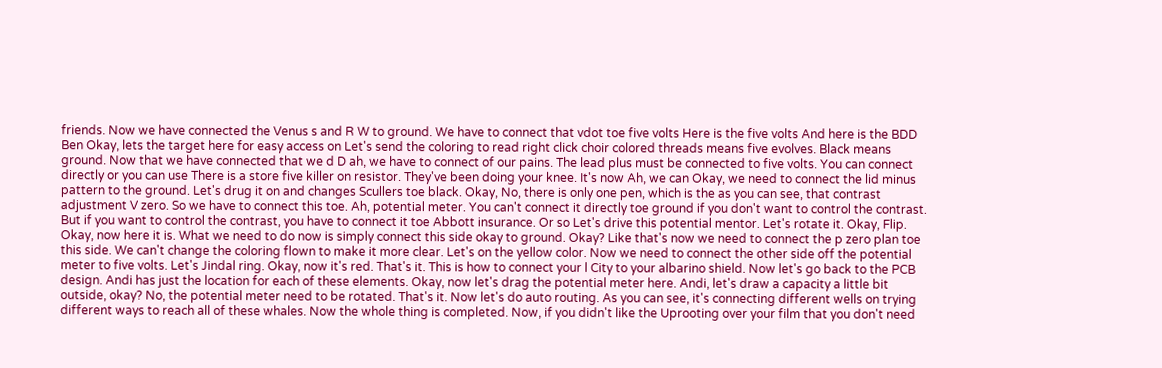friends. Now we have connected the Venus s and R W to ground. We have to connect that vdot toe five volts Here is the five volts And here is the BDD Ben Okay, lets the target here for easy access on Let's send the coloring to read right click choir colored threads means five evolves. Black means ground. Now that we have connected that we d D ah, we have to connect of our pains. The lead plus must be connected to five volts. You can connect directly or you can use There is a store five killer on resistor. They've been doing your knee. It's now Ah, we can Okay, we need to connect the lid minus pattern to the ground. Let's drug it on and changes Scullers toe black. Okay, No, there is only one pen, which is the as you can see, that contrast adjustment V zero. So we have to connect this toe. Ah, potential meter. You can't connect it directly toe ground if you don't want to control the contrast. But if you want to control the contrast, you have to connect it toe Abbott insurance. Or so Let's drive this potential mentor. Let's rotate it. Okay, Flip. Okay, now here it is. What we need to do now is simply connect this side okay to ground. Okay? Like that's now we need to connect the p zero plan toe this side. We can't change the coloring flown to make it more clear. Let's on the yellow color. Now we need to connect the other side off the potential meter to five volts. Let's Jindal ring. Okay, now it's red. That's it. This is how to connect your l City to your albarino shield. Now let's go back to the PCB design. Andi has just the location for each of these elements. Okay, now let's drag the potential meter here. Andi, let's draw a capacity a little bit outside, okay? No, the potential meter need to be rotated. That's it. Now let's do auto routing. As you can see, it's connecting different wells on trying different ways to reach all of these whales. Now the whole thing is completed. Now, if you didn't like the Uprooting over your film that you don't need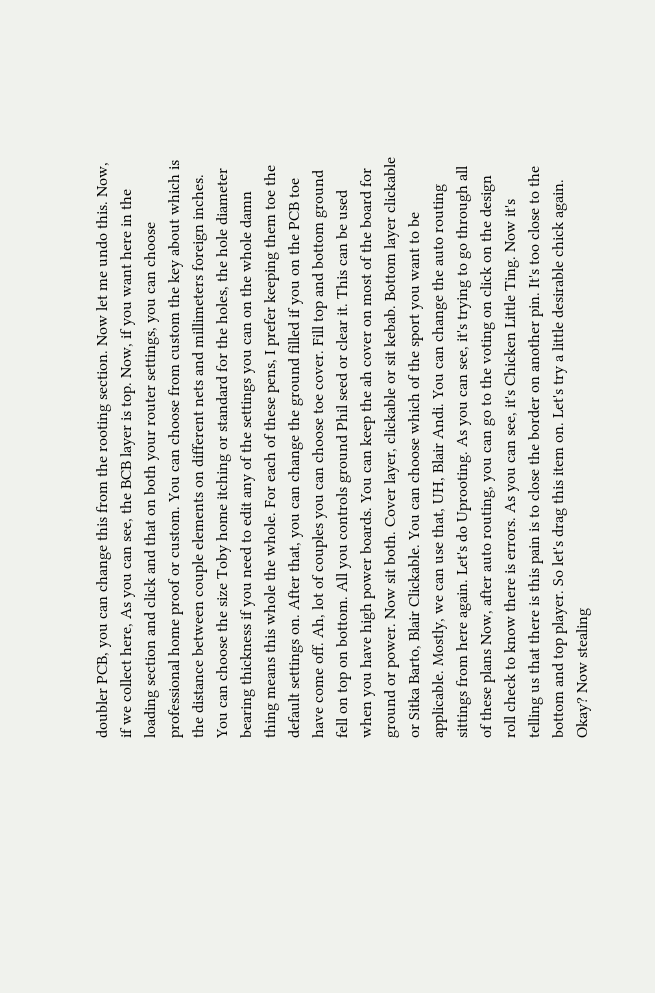doubler PCB, you can change this from the rooting section. Now let me undo this. Now, if we collect here, As you can see, the BCB layer is top. Now, if you want here in the loading section and click and that on both your router settings, you can choose professional home proof or custom. You can choose from custom the key about which is the distance between couple elements on different nets and millimeters foreign inches. You can choose the size Toby home itching or standard for the holes, the hole diameter bearing thickness if you need to edit any of the settings you can on the whole damn thing means this whole the whole. For each of these pens, I prefer keeping them toe the default settings on. After that, you can change the ground filled if you on the PCB toe have come off. Ah, lot of couples you can choose toe cover. Fill top and bottom ground fell on top on bottom. All you controls ground Phil seed or clear it. This can be used when you have high power boards. You can keep the ah cover on most of the board for ground or power. Now sit both. Cover layer, clickable or sit kebab. Bottom layer clickable or Sitka Barto, Blair Clickable. You can choose which of the sport you want to be applicable. Mostly, we can use that, UH, Blair Andi. You can change the auto routing sittings from here again. Let's do Uprooting. As you can see, it's trying to go through all of these plans Now, after auto routing, you can go to the voting on click on the design roll check to know there is errors. As you can see, it's Chicken Little Ting. Now it's telling us that there is this pain is to close the border on another pin. It's too close to the bottom and top player. So let's drag this item on. Let's try a little desirable chick again. Okay? Now stealing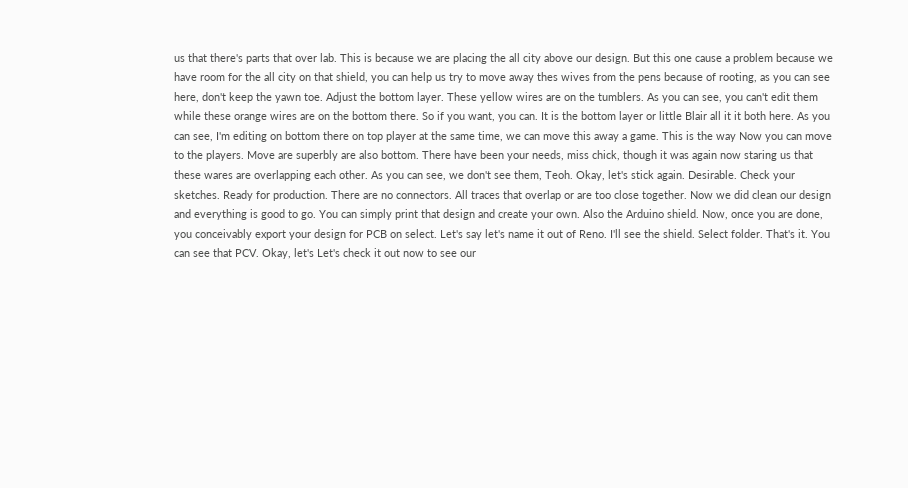us that there's parts that over lab. This is because we are placing the all city above our design. But this one cause a problem because we have room for the all city on that shield, you can help us try to move away thes wives from the pens because of rooting, as you can see here, don't keep the yawn toe. Adjust the bottom layer. These yellow wires are on the tumblers. As you can see, you can't edit them while these orange wires are on the bottom there. So if you want, you can. It is the bottom layer or little Blair all it it both here. As you can see, I'm editing on bottom there on top player at the same time, we can move this away a game. This is the way Now you can move to the players. Move are superbly are also bottom. There have been your needs, miss chick, though it was again now staring us that these wares are overlapping each other. As you can see, we don't see them, Teoh. Okay, let's stick again. Desirable. Check your sketches. Ready for production. There are no connectors. All traces that overlap or are too close together. Now we did clean our design and everything is good to go. You can simply print that design and create your own. Also the Arduino shield. Now, once you are done, you conceivably export your design for PCB on select. Let's say let's name it out of Reno. I'll see the shield. Select folder. That's it. You can see that PCV. Okay, let's Let's check it out now to see our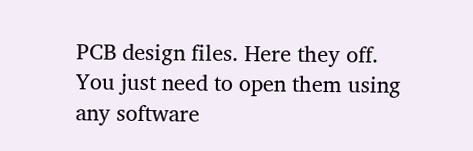PCB design files. Here they off. You just need to open them using any software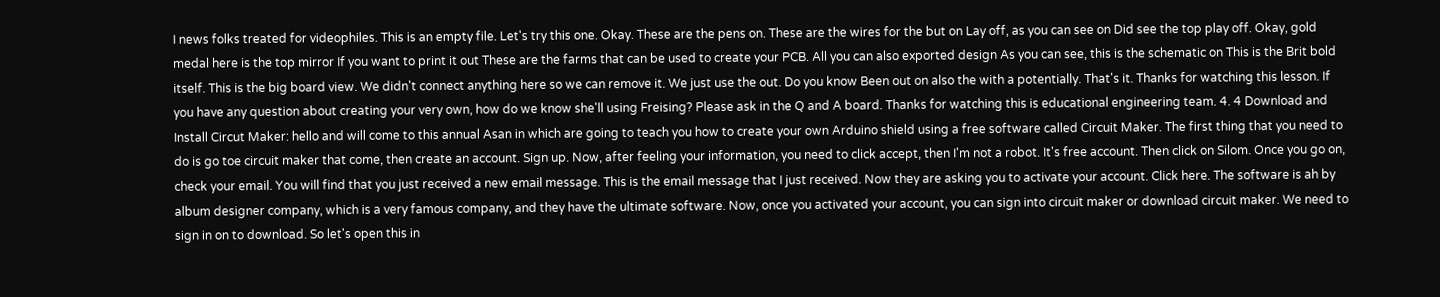I news folks treated for videophiles. This is an empty file. Let's try this one. Okay. These are the pens on. These are the wires for the but on Lay off, as you can see on Did see the top play off. Okay, gold medal here is the top mirror If you want to print it out These are the farms that can be used to create your PCB. All you can also exported design As you can see, this is the schematic on This is the Brit bold itself. This is the big board view. We didn't connect anything here so we can remove it. We just use the out. Do you know Been out on also the with a potentially. That's it. Thanks for watching this lesson. If you have any question about creating your very own, how do we know she'll using Freising? Please ask in the Q and A board. Thanks for watching this is educational engineering team. 4. 4 Download and Install Circut Maker: hello and will come to this annual Asan in which are going to teach you how to create your own Arduino shield using a free software called Circuit Maker. The first thing that you need to do is go toe circuit maker that come, then create an account. Sign up. Now, after feeling your information, you need to click accept, then I'm not a robot. It's free account. Then click on Silom. Once you go on, check your email. You will find that you just received a new email message. This is the email message that I just received. Now they are asking you to activate your account. Click here. The software is ah by album designer company, which is a very famous company, and they have the ultimate software. Now, once you activated your account, you can sign into circuit maker or download circuit maker. We need to sign in on to download. So let's open this in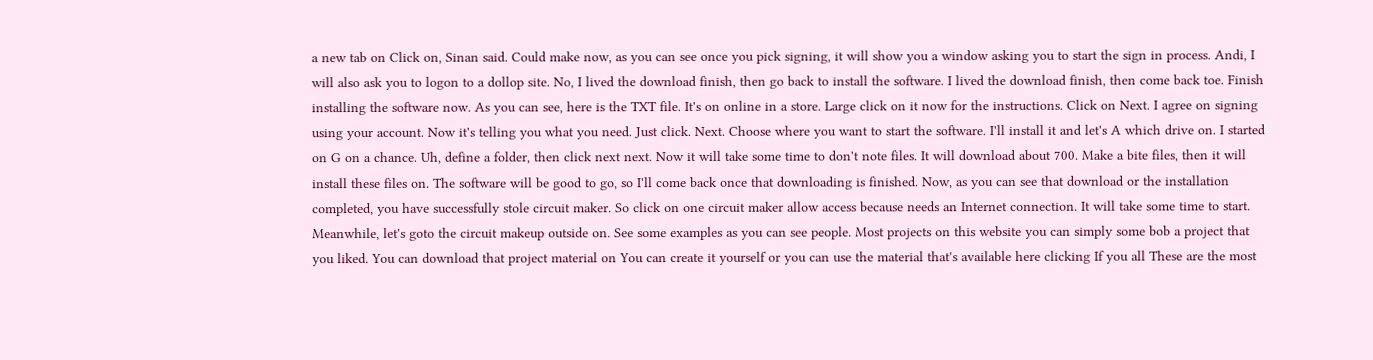a new tab on Click on, Sinan said. Could make now, as you can see once you pick signing, it will show you a window asking you to start the sign in process. Andi, I will also ask you to logon to a dollop site. No, I lived the download finish, then go back to install the software. I lived the download finish, then come back toe. Finish installing the software now. As you can see, here is the TXT file. It's on online in a store. Large click on it now for the instructions. Click on Next. I agree on signing using your account. Now it's telling you what you need. Just click. Next. Choose where you want to start the software. I'll install it and let's A which drive on. I started on G on a chance. Uh, define a folder, then click next next. Now it will take some time to don't note files. It will download about 700. Make a bite files, then it will install these files on. The software will be good to go, so I'll come back once that downloading is finished. Now, as you can see that download or the installation completed, you have successfully stole circuit maker. So click on one circuit maker allow access because needs an Internet connection. It will take some time to start. Meanwhile, let's goto the circuit makeup outside on. See some examples as you can see people. Most projects on this website you can simply some bob a project that you liked. You can download that project material on You can create it yourself or you can use the material that's available here clicking If you all These are the most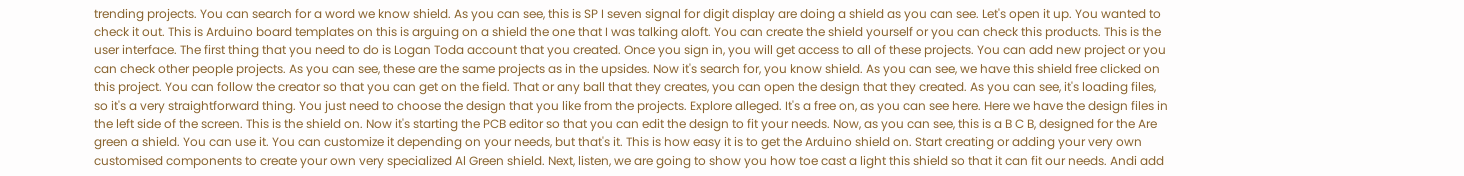trending projects. You can search for a word we know shield. As you can see, this is SP I seven signal for digit display are doing a shield as you can see. Let's open it up. You wanted to check it out. This is Arduino board templates on this is arguing on a shield the one that I was talking aloft. You can create the shield yourself or you can check this products. This is the user interface. The first thing that you need to do is Logan Toda account that you created. Once you sign in, you will get access to all of these projects. You can add new project or you can check other people projects. As you can see, these are the same projects as in the upsides. Now it's search for, you know shield. As you can see, we have this shield free clicked on this project. You can follow the creator so that you can get on the field. That or any ball that they creates, you can open the design that they created. As you can see, it's loading files, so it's a very straightforward thing. You just need to choose the design that you like from the projects. Explore alleged. It's a free on, as you can see here. Here we have the design files in the left side of the screen. This is the shield on. Now it's starting the PCB editor so that you can edit the design to fit your needs. Now, as you can see, this is a B C B, designed for the Are green a shield. You can use it. You can customize it depending on your needs, but that's it. This is how easy it is to get the Arduino shield on. Start creating or adding your very own customised components to create your own very specialized Al Green shield. Next, listen, we are going to show you how toe cast a light this shield so that it can fit our needs. Andi add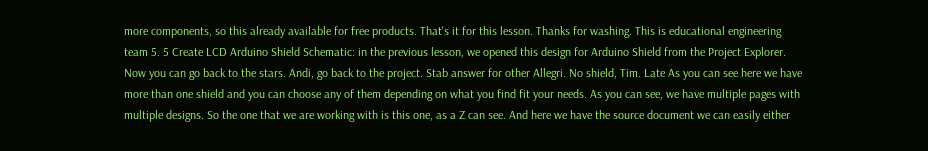more components, so this already available for free products. That's it for this lesson. Thanks for washing. This is educational engineering team 5. 5 Create LCD Arduino Shield Schematic: in the previous lesson, we opened this design for Arduino Shield from the Project Explorer. Now you can go back to the stars. Andi, go back to the project. Stab answer for other Allegri. No shield, Tim. Late As you can see here we have more than one shield and you can choose any of them depending on what you find fit your needs. As you can see, we have multiple pages with multiple designs. So the one that we are working with is this one, as a Z can see. And here we have the source document we can easily either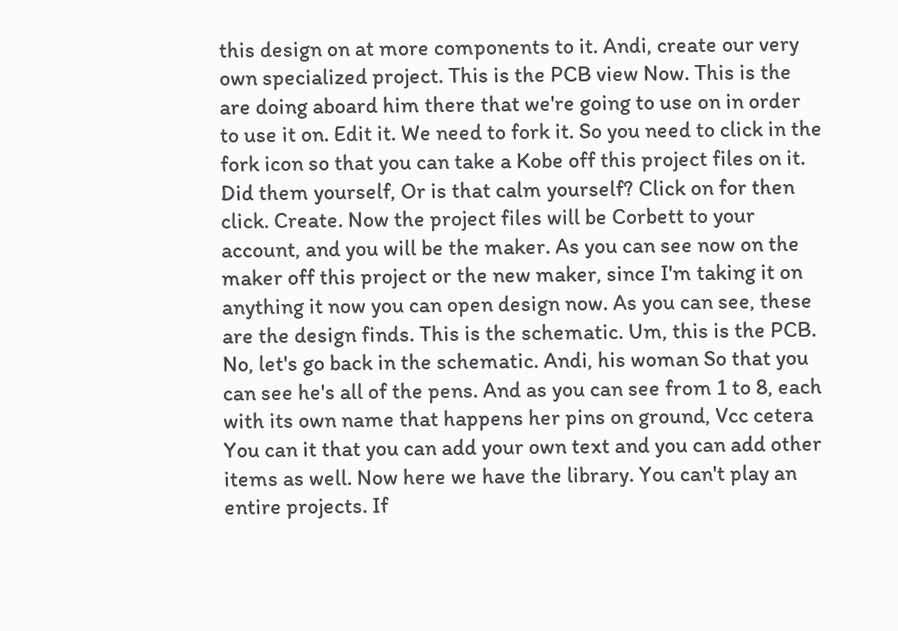this design on at more components to it. Andi, create our very own specialized project. This is the PCB view Now. This is the are doing aboard him there that we're going to use on in order to use it on. Edit it. We need to fork it. So you need to click in the fork icon so that you can take a Kobe off this project files on it. Did them yourself, Or is that calm yourself? Click on for then click. Create. Now the project files will be Corbett to your account, and you will be the maker. As you can see now on the maker off this project or the new maker, since I'm taking it on anything it now you can open design now. As you can see, these are the design finds. This is the schematic. Um, this is the PCB. No, let's go back in the schematic. Andi, his woman So that you can see he's all of the pens. And as you can see from 1 to 8, each with its own name that happens her pins on ground, Vcc cetera You can it that you can add your own text and you can add other items as well. Now here we have the library. You can't play an entire projects. If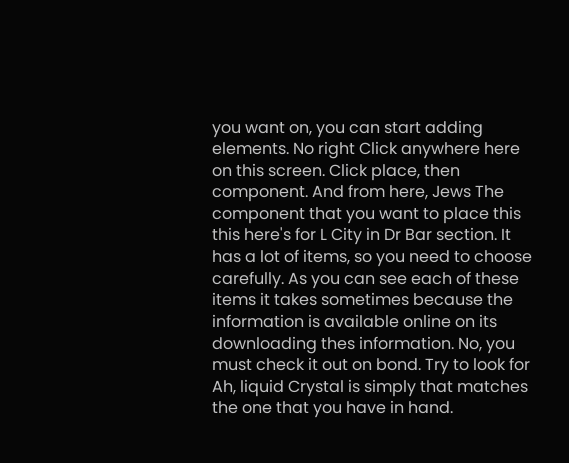you want on, you can start adding elements. No right Click anywhere here on this screen. Click place, then component. And from here, Jews The component that you want to place this this here's for L City in Dr Bar section. It has a lot of items, so you need to choose carefully. As you can see each of these items it takes sometimes because the information is available online on its downloading thes information. No, you must check it out on bond. Try to look for Ah, liquid Crystal is simply that matches the one that you have in hand.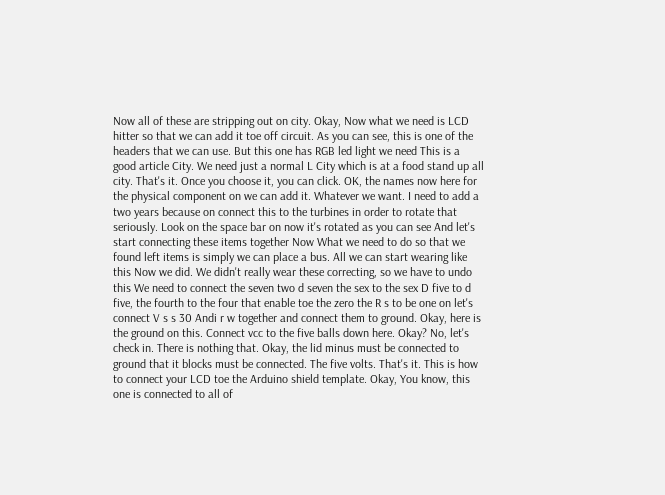Now all of these are stripping out on city. Okay, Now what we need is LCD hitter so that we can add it toe off circuit. As you can see, this is one of the headers that we can use. But this one has RGB led light we need This is a good article City. We need just a normal L City which is at a food stand up all city. That's it. Once you choose it, you can click. OK, the names now here for the physical component on we can add it. Whatever we want. I need to add a two years because on connect this to the turbines in order to rotate that seriously. Look on the space bar on now it's rotated as you can see And let's start connecting these items together Now What we need to do so that we found left items is simply we can place a bus. All we can start wearing like this Now we did. We didn't really wear these correcting, so we have to undo this We need to connect the seven two d seven the sex to the sex D five to d five, the fourth to the four that enable toe the zero the R s to be one on let's connect V s s 30 Andi r w together and connect them to ground. Okay, here is the ground on this. Connect vcc to the five balls down here. Okay? No, let's check in. There is nothing that. Okay, the lid minus must be connected to ground that it blocks must be connected. The five volts. That's it. This is how to connect your LCD toe the Arduino shield template. Okay, You know, this one is connected to all of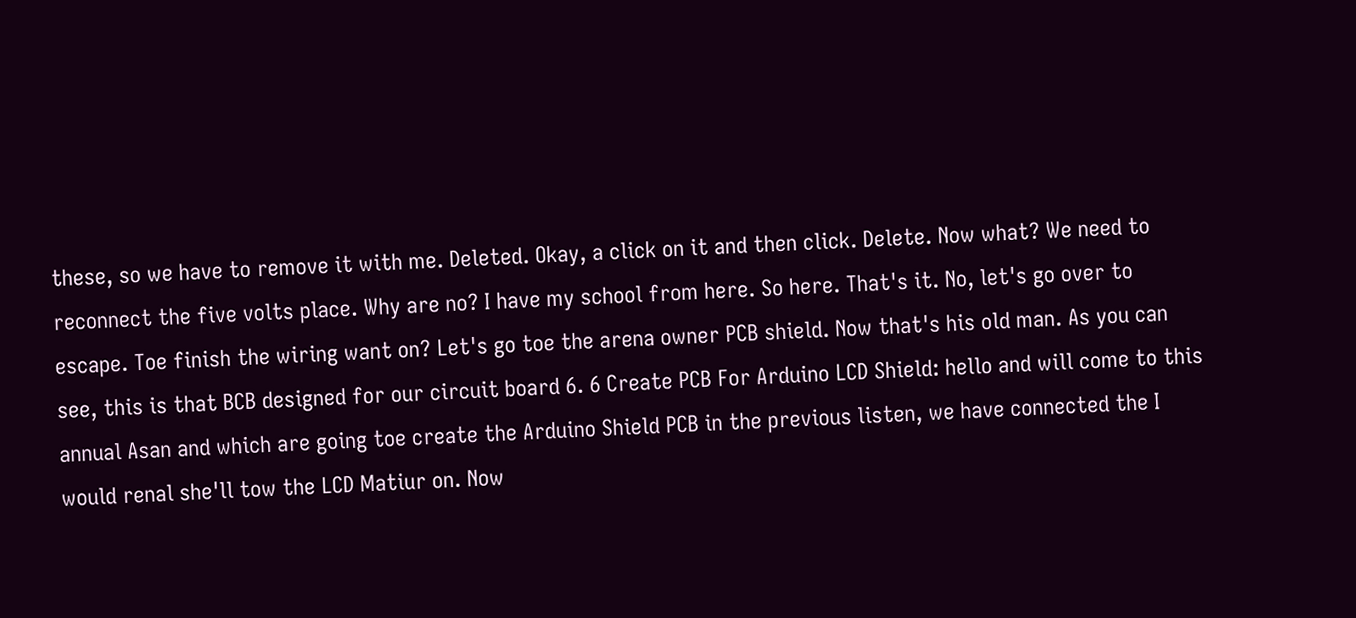these, so we have to remove it with me. Deleted. Okay, a click on it and then click. Delete. Now what? We need to reconnect the five volts place. Why are no? I have my school from here. So here. That's it. No, let's go over to escape. Toe finish the wiring want on? Let's go toe the arena owner PCB shield. Now that's his old man. As you can see, this is that BCB designed for our circuit board 6. 6 Create PCB For Arduino LCD Shield: hello and will come to this annual Asan and which are going toe create the Arduino Shield PCB in the previous listen, we have connected the I would renal she'll tow the LCD Matiur on. Now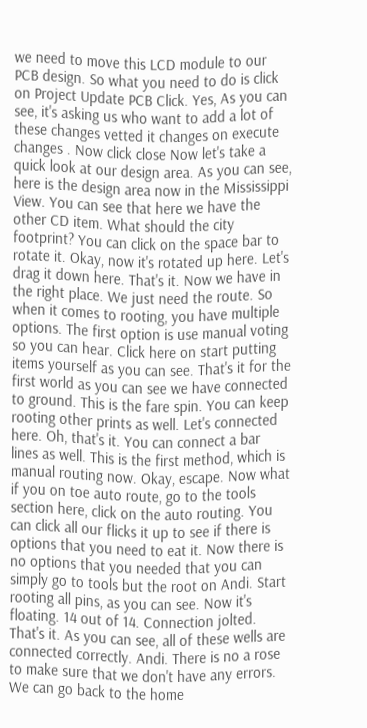we need to move this LCD module to our PCB design. So what you need to do is click on Project Update PCB Click. Yes, As you can see, it's asking us who want to add a lot of these changes vetted it changes on execute changes . Now click close Now let's take a quick look at our design area. As you can see, here is the design area now in the Mississippi View. You can see that here we have the other CD item. What should the city footprint? You can click on the space bar to rotate it. Okay, now it's rotated up here. Let's drag it down here. That's it. Now we have in the right place. We just need the route. So when it comes to rooting, you have multiple options. The first option is use manual voting so you can hear. Click here on start putting items yourself as you can see. That's it for the first world as you can see we have connected to ground. This is the fare spin. You can keep rooting other prints as well. Let's connected here. Oh, that's it. You can connect a bar lines as well. This is the first method, which is manual routing now. Okay, escape. Now what if you on toe auto route, go to the tools section here, click on the auto routing. You can click all our flicks it up to see if there is options that you need to eat it. Now there is no options that you needed that you can simply go to tools but the root on Andi. Start rooting all pins, as you can see. Now it's floating. 14 out of 14. Connection jolted. That's it. As you can see, all of these wells are connected correctly. Andi. There is no a rose to make sure that we don't have any errors. We can go back to the home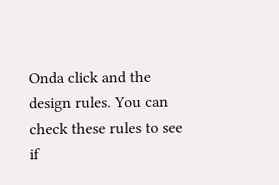Onda click and the design rules. You can check these rules to see if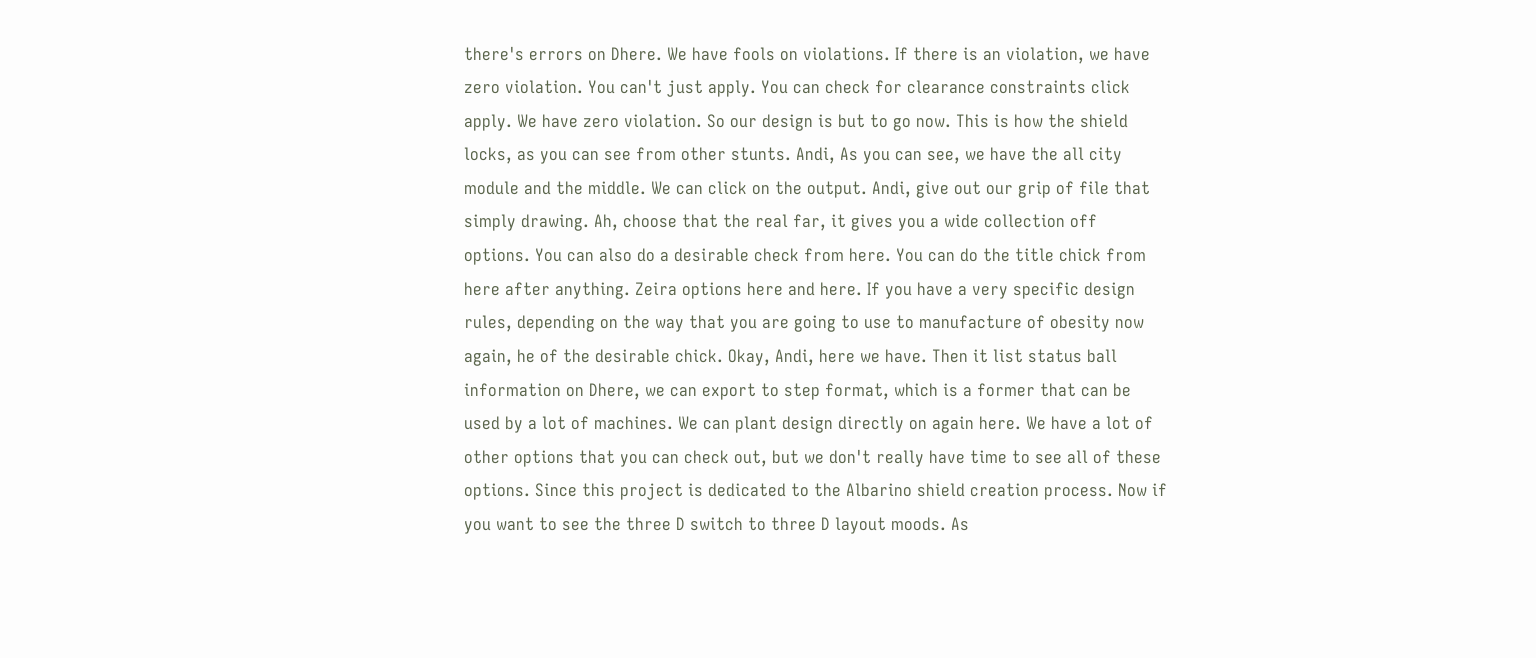there's errors on Dhere. We have fools on violations. If there is an violation, we have zero violation. You can't just apply. You can check for clearance constraints click apply. We have zero violation. So our design is but to go now. This is how the shield locks, as you can see from other stunts. Andi, As you can see, we have the all city module and the middle. We can click on the output. Andi, give out our grip of file that simply drawing. Ah, choose that the real far, it gives you a wide collection off options. You can also do a desirable check from here. You can do the title chick from here after anything. Zeira options here and here. If you have a very specific design rules, depending on the way that you are going to use to manufacture of obesity now again, he of the desirable chick. Okay, Andi, here we have. Then it list status ball information on Dhere, we can export to step format, which is a former that can be used by a lot of machines. We can plant design directly on again here. We have a lot of other options that you can check out, but we don't really have time to see all of these options. Since this project is dedicated to the Albarino shield creation process. Now if you want to see the three D switch to three D layout moods. As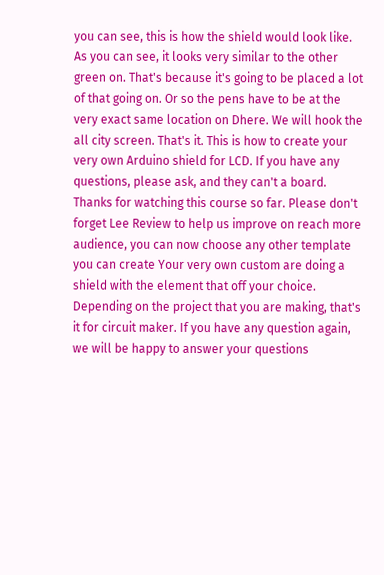you can see, this is how the shield would look like. As you can see, it looks very similar to the other green on. That's because it's going to be placed a lot of that going on. Or so the pens have to be at the very exact same location on Dhere. We will hook the all city screen. That's it. This is how to create your very own Arduino shield for LCD. If you have any questions, please ask, and they can't a board. Thanks for watching this course so far. Please don't forget Lee Review to help us improve on reach more audience, you can now choose any other template you can create Your very own custom are doing a shield with the element that off your choice. Depending on the project that you are making, that's it for circuit maker. If you have any question again, we will be happy to answer your questions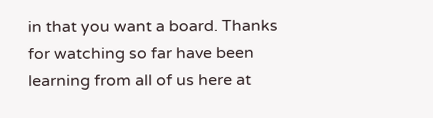in that you want a board. Thanks for watching so far have been learning from all of us here at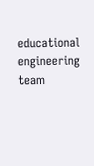educational engineering team